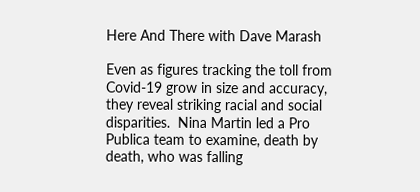Here And There with Dave Marash

Even as figures tracking the toll from Covid-19 grow in size and accuracy, they reveal striking racial and social disparities.  Nina Martin led a Pro Publica team to examine, death by death, who was falling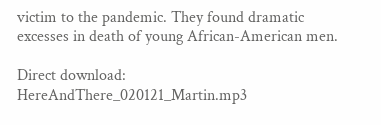victim to the pandemic. They found dramatic excesses in death of young African-American men.

Direct download: HereAndThere_020121_Martin.mp3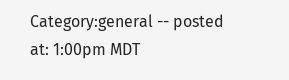Category:general -- posted at: 1:00pm MDT